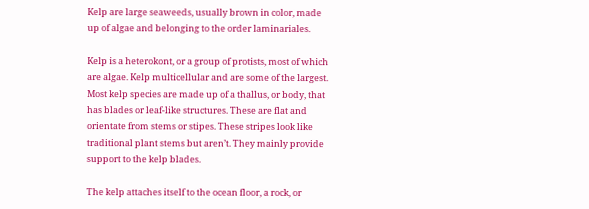Kelp are large seaweeds, usually brown in color, made up of algae and belonging to the order laminariales.

Kelp is a heterokont, or a group of protists, most of which are algae. Kelp multicellular and are some of the largest. Most kelp species are made up of a thallus, or body, that has blades or leaf-like structures. These are flat and orientate from stems or stipes. These stripes look like traditional plant stems but aren’t. They mainly provide support to the kelp blades.

The kelp attaches itself to the ocean floor, a rock, or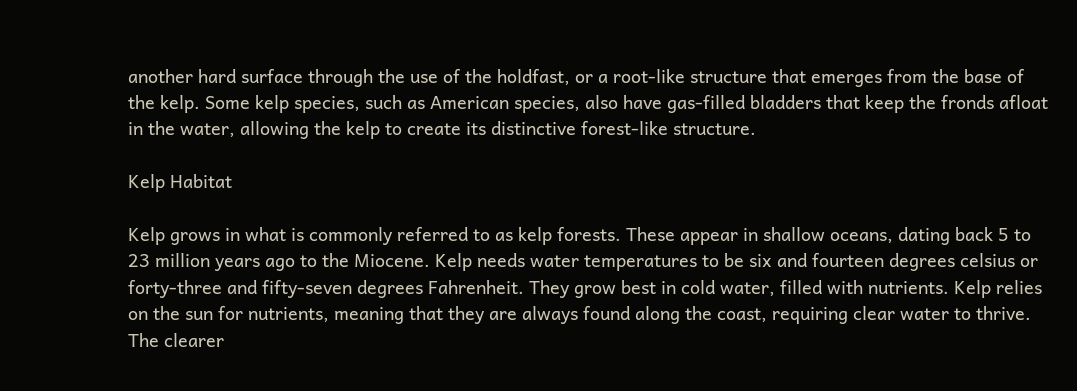another hard surface through the use of the holdfast, or a root-like structure that emerges from the base of the kelp. Some kelp species, such as American species, also have gas-filled bladders that keep the fronds afloat in the water, allowing the kelp to create its distinctive forest-like structure.

Kelp Habitat

Kelp grows in what is commonly referred to as kelp forests. These appear in shallow oceans, dating back 5 to 23 million years ago to the Miocene. Kelp needs water temperatures to be six and fourteen degrees celsius or forty-three and fifty-seven degrees Fahrenheit. They grow best in cold water, filled with nutrients. Kelp relies on the sun for nutrients, meaning that they are always found along the coast, requiring clear water to thrive. The clearer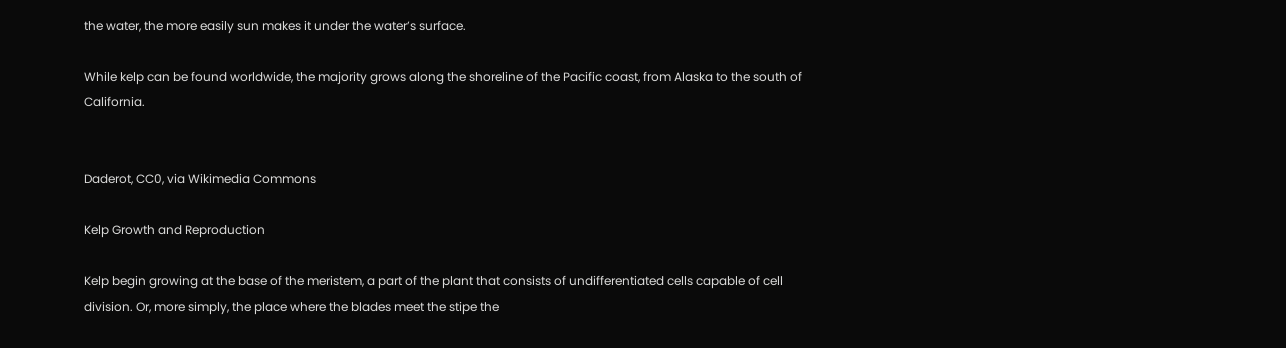the water, the more easily sun makes it under the water’s surface.

While kelp can be found worldwide, the majority grows along the shoreline of the Pacific coast, from Alaska to the south of California.


Daderot, CC0, via Wikimedia Commons

Kelp Growth and Reproduction

Kelp begin growing at the base of the meristem, a part of the plant that consists of undifferentiated cells capable of cell division. Or, more simply, the place where the blades meet the stipe the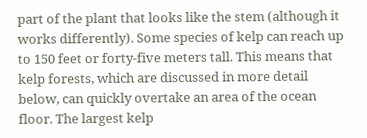part of the plant that looks like the stem (although it works differently). Some species of kelp can reach up to 150 feet or forty-five meters tall. This means that kelp forests, which are discussed in more detail below, can quickly overtake an area of the ocean floor. The largest kelp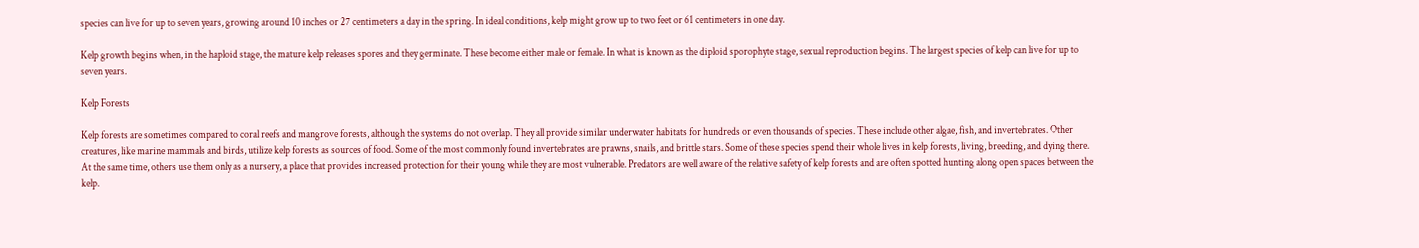species can live for up to seven years, growing around 10 inches or 27 centimeters a day in the spring. In ideal conditions, kelp might grow up to two feet or 61 centimeters in one day.

Kelp growth begins when, in the haploid stage, the mature kelp releases spores and they germinate. These become either male or female. In what is known as the diploid sporophyte stage, sexual reproduction begins. The largest species of kelp can live for up to seven years.

Kelp Forests

Kelp forests are sometimes compared to coral reefs and mangrove forests, although the systems do not overlap. They all provide similar underwater habitats for hundreds or even thousands of species. These include other algae, fish, and invertebrates. Other creatures, like marine mammals and birds, utilize kelp forests as sources of food. Some of the most commonly found invertebrates are prawns, snails, and brittle stars. Some of these species spend their whole lives in kelp forests, living, breeding, and dying there. At the same time, others use them only as a nursery, a place that provides increased protection for their young while they are most vulnerable. Predators are well aware of the relative safety of kelp forests and are often spotted hunting along open spaces between the kelp.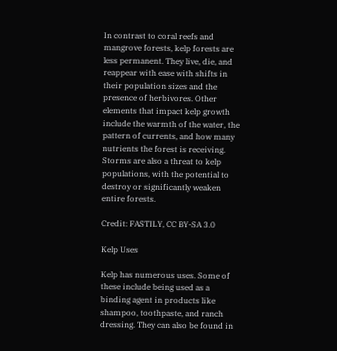In contrast to coral reefs and mangrove forests, kelp forests are less permanent. They live, die, and reappear with ease with shifts in their population sizes and the presence of herbivores. Other elements that impact kelp growth include the warmth of the water, the pattern of currents, and how many nutrients the forest is receiving. Storms are also a threat to kelp populations, with the potential to destroy or significantly weaken entire forests.

Credit: FASTILY, CC BY-SA 3.0

Kelp Uses

Kelp has numerous uses. Some of these include being used as a binding agent in products like shampoo, toothpaste, and ranch dressing. They can also be found in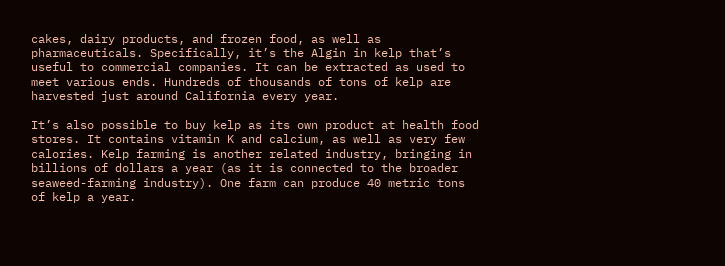cakes, dairy products, and frozen food, as well as pharmaceuticals. Specifically, it’s the Algin in kelp that’s useful to commercial companies. It can be extracted as used to meet various ends. Hundreds of thousands of tons of kelp are harvested just around California every year.

It’s also possible to buy kelp as its own product at health food stores. It contains vitamin K and calcium, as well as very few calories. Kelp farming is another related industry, bringing in billions of dollars a year (as it is connected to the broader seaweed-farming industry). One farm can produce 40 metric tons of kelp a year.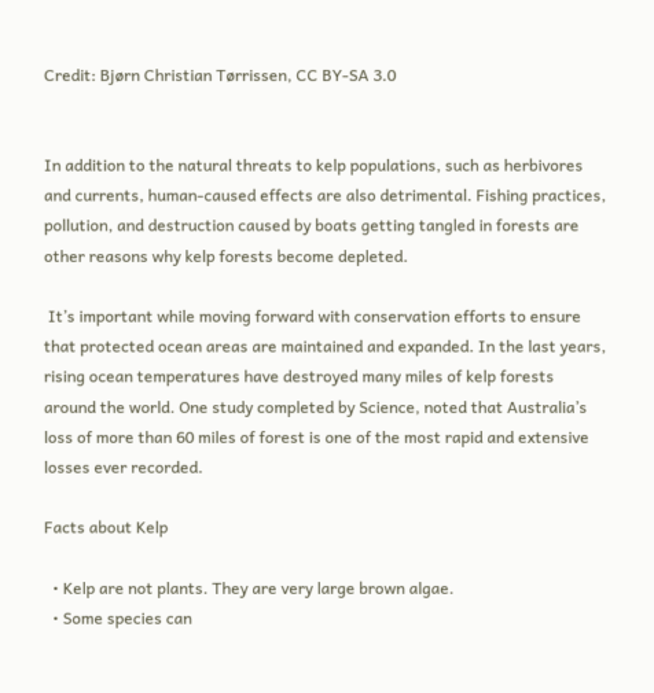Credit: Bjørn Christian Tørrissen, CC BY-SA 3.0


In addition to the natural threats to kelp populations, such as herbivores and currents, human-caused effects are also detrimental. Fishing practices, pollution, and destruction caused by boats getting tangled in forests are other reasons why kelp forests become depleted.

 It’s important while moving forward with conservation efforts to ensure that protected ocean areas are maintained and expanded. In the last years, rising ocean temperatures have destroyed many miles of kelp forests around the world. One study completed by Science, noted that Australia’s loss of more than 60 miles of forest is one of the most rapid and extensive losses ever recorded.

Facts about Kelp

  • Kelp are not plants. They are very large brown algae.
  • Some species can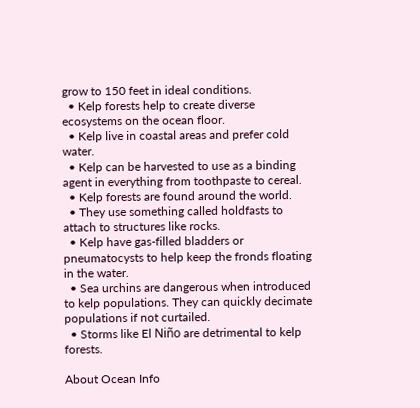grow to 150 feet in ideal conditions.
  • Kelp forests help to create diverse ecosystems on the ocean floor.
  • Kelp live in coastal areas and prefer cold water.
  • Kelp can be harvested to use as a binding agent in everything from toothpaste to cereal.
  • Kelp forests are found around the world.
  • They use something called holdfasts to attach to structures like rocks.
  • Kelp have gas-filled bladders or pneumatocysts to help keep the fronds floating in the water.
  • Sea urchins are dangerous when introduced to kelp populations. They can quickly decimate populations if not curtailed.
  • Storms like El Niño are detrimental to kelp forests.

About Ocean Info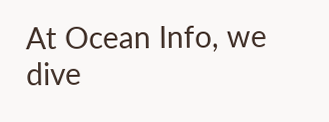At Ocean Info, we dive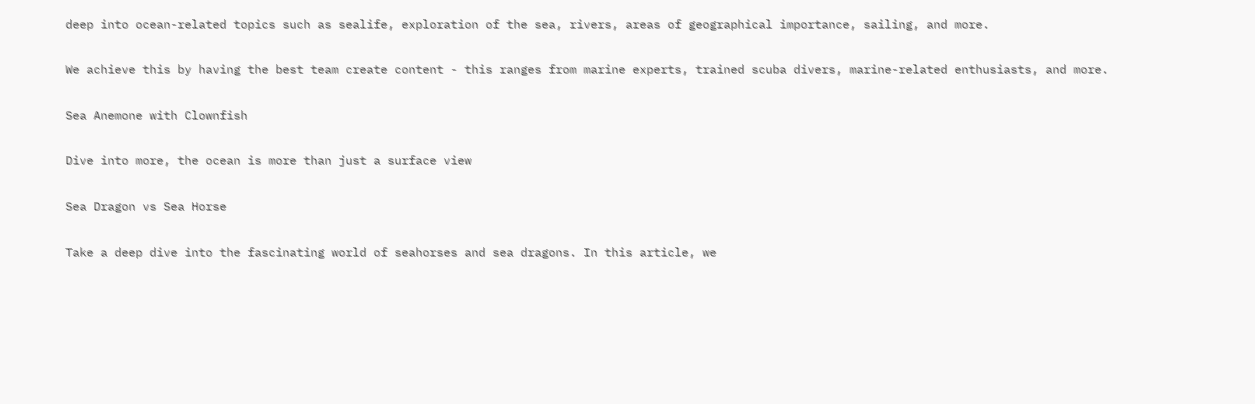deep into ocean-related topics such as sealife, exploration of the sea, rivers, areas of geographical importance, sailing, and more.

We achieve this by having the best team create content - this ranges from marine experts, trained scuba divers, marine-related enthusiasts, and more.

Sea Anemone with Clownfish

Dive into more, the ocean is more than just a surface view

Sea Dragon vs Sea Horse

Take a deep dive into the fascinating world of seahorses and sea dragons. In this article, we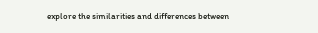explore the similarities and differences between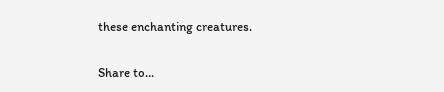these enchanting creatures.

Share to...